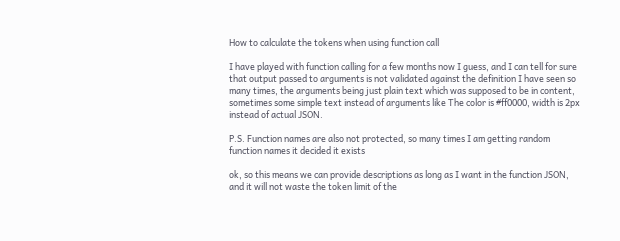How to calculate the tokens when using function call

I have played with function calling for a few months now I guess, and I can tell for sure that output passed to arguments is not validated against the definition I have seen so many times, the arguments being just plain text which was supposed to be in content, sometimes some simple text instead of arguments like The color is #ff0000, width is 2px instead of actual JSON.

P.S. Function names are also not protected, so many times I am getting random function names it decided it exists

ok, so this means we can provide descriptions as long as I want in the function JSON, and it will not waste the token limit of the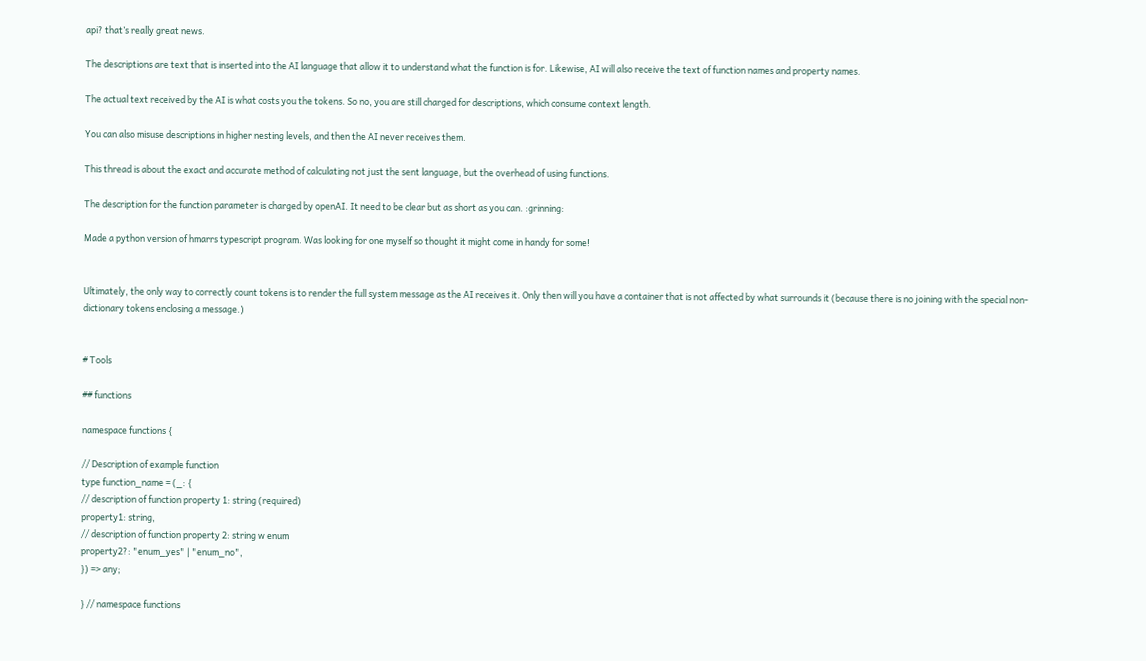api? that’s really great news.

The descriptions are text that is inserted into the AI language that allow it to understand what the function is for. Likewise, AI will also receive the text of function names and property names.

The actual text received by the AI is what costs you the tokens. So no, you are still charged for descriptions, which consume context length.

You can also misuse descriptions in higher nesting levels, and then the AI never receives them.

This thread is about the exact and accurate method of calculating not just the sent language, but the overhead of using functions.

The description for the function parameter is charged by openAI. It need to be clear but as short as you can. :grinning:

Made a python version of hmarrs typescript program. Was looking for one myself so thought it might come in handy for some!


Ultimately, the only way to correctly count tokens is to render the full system message as the AI receives it. Only then will you have a container that is not affected by what surrounds it (because there is no joining with the special non-dictionary tokens enclosing a message.)


# Tools

## functions

namespace functions {

// Description of example function
type function_name = (_: {
// description of function property 1: string (required)
property1: string,
// description of function property 2: string w enum
property2?: "enum_yes" | "enum_no",
}) => any;

} // namespace functions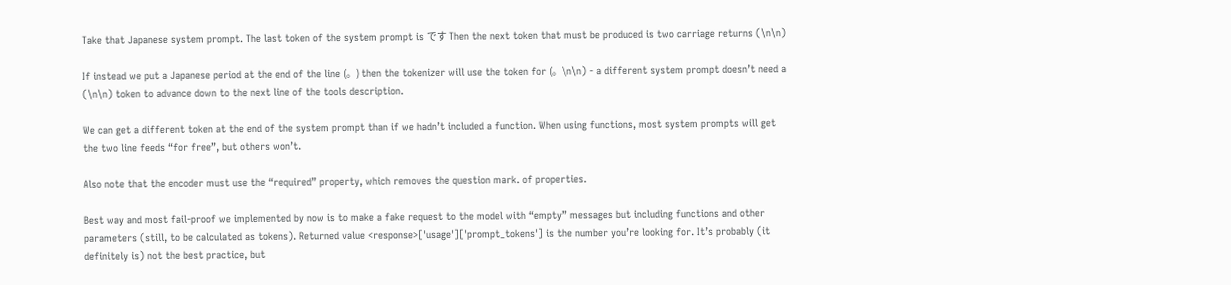Take that Japanese system prompt. The last token of the system prompt is です Then the next token that must be produced is two carriage returns (\n\n)

If instead we put a Japanese period at the end of the line (。) then the tokenizer will use the token for (。\n\n) - a different system prompt doesn’t need a (\n\n) token to advance down to the next line of the tools description.

We can get a different token at the end of the system prompt than if we hadn’t included a function. When using functions, most system prompts will get the two line feeds “for free”, but others won’t.

Also note that the encoder must use the “required” property, which removes the question mark. of properties.

Best way and most fail-proof we implemented by now is to make a fake request to the model with “empty” messages but including functions and other parameters (still, to be calculated as tokens). Returned value <response>['usage']['prompt_tokens'] is the number you’re looking for. It’s probably (it definitely is) not the best practice, but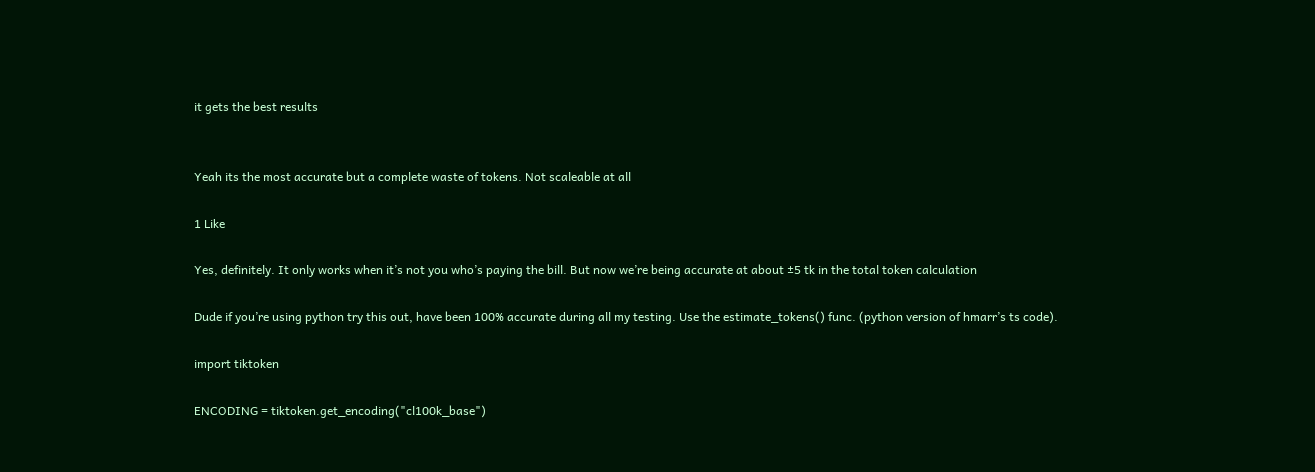it gets the best results


Yeah its the most accurate but a complete waste of tokens. Not scaleable at all

1 Like

Yes, definitely. It only works when it’s not you who’s paying the bill. But now we’re being accurate at about ±5 tk in the total token calculation

Dude if you’re using python try this out, have been 100% accurate during all my testing. Use the estimate_tokens() func. (python version of hmarr’s ts code).

import tiktoken

ENCODING = tiktoken.get_encoding("cl100k_base")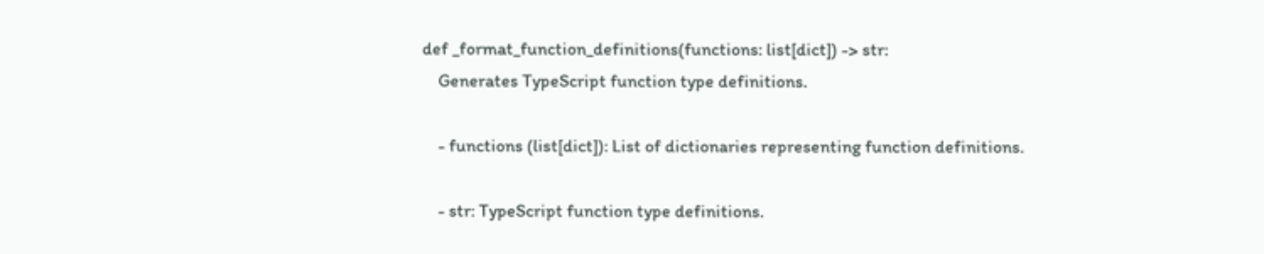def _format_function_definitions(functions: list[dict]) -> str:
    Generates TypeScript function type definitions.

    - functions (list[dict]): List of dictionaries representing function definitions.

    - str: TypeScript function type definitions.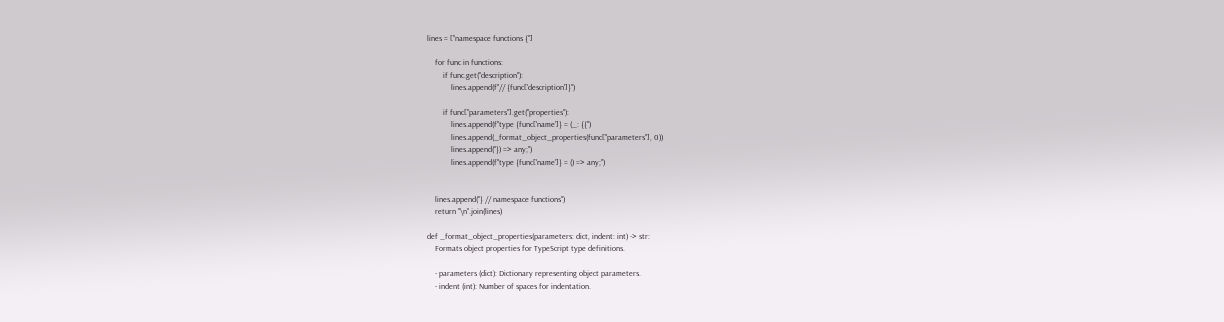lines = ["namespace functions {"]

    for func in functions:
        if func.get("description"):
            lines.append(f"// {func['description']}")

        if func["parameters"].get("properties"):
            lines.append(f"type {func['name']} = (_: {{")
            lines.append(_format_object_properties(func["parameters"], 0))
            lines.append("}) => any;")
            lines.append(f"type {func['name']} = () => any;")


    lines.append("} // namespace functions")
    return "\n".join(lines)

def _format_object_properties(parameters: dict, indent: int) -> str:
    Formats object properties for TypeScript type definitions.

    - parameters (dict): Dictionary representing object parameters.
    - indent (int): Number of spaces for indentation.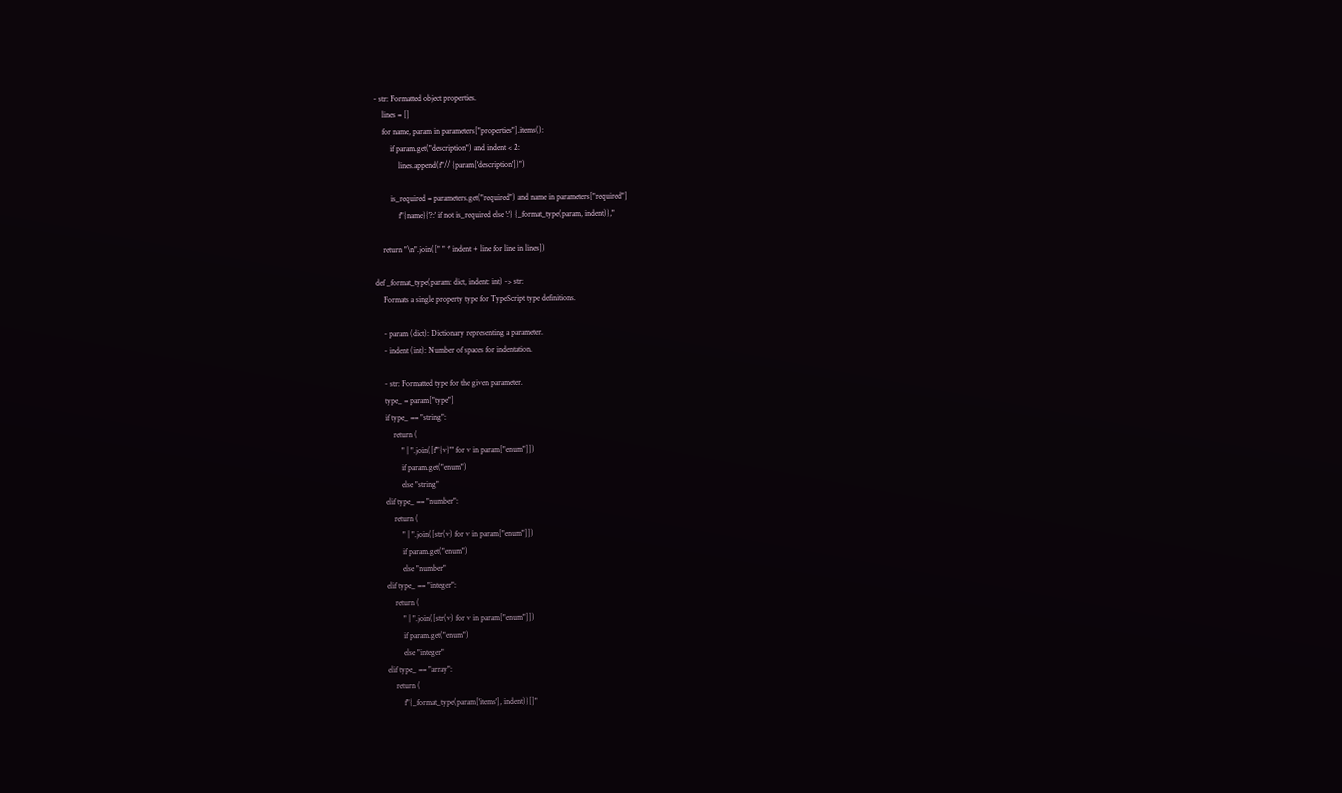- str: Formatted object properties.
    lines = []
    for name, param in parameters["properties"].items():
        if param.get("description") and indent < 2:
            lines.append(f"// {param['description']}")

        is_required = parameters.get("required") and name in parameters["required"]
            f"{name}{'?:' if not is_required else ':'} {_format_type(param, indent)},"

    return "\n".join([" " * indent + line for line in lines])

def _format_type(param: dict, indent: int) -> str:
    Formats a single property type for TypeScript type definitions.

    - param (dict): Dictionary representing a parameter.
    - indent (int): Number of spaces for indentation.

    - str: Formatted type for the given parameter.
    type_ = param["type"]
    if type_ == "string":
        return (
            " | ".join([f'"{v}"' for v in param["enum"]])
            if param.get("enum")
            else "string"
    elif type_ == "number":
        return (
            " | ".join([str(v) for v in param["enum"]])
            if param.get("enum")
            else "number"
    elif type_ == "integer":
        return (
            " | ".join([str(v) for v in param["enum"]])
            if param.get("enum")
            else "integer"
    elif type_ == "array":
        return (
            f"{_format_type(param['items'], indent)}[]"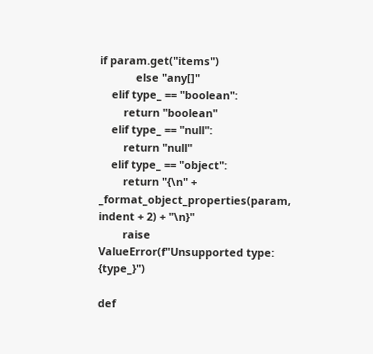if param.get("items")
            else "any[]"
    elif type_ == "boolean":
        return "boolean"
    elif type_ == "null":
        return "null"
    elif type_ == "object":
        return "{\n" + _format_object_properties(param, indent + 2) + "\n}"
        raise ValueError(f"Unsupported type: {type_}")

def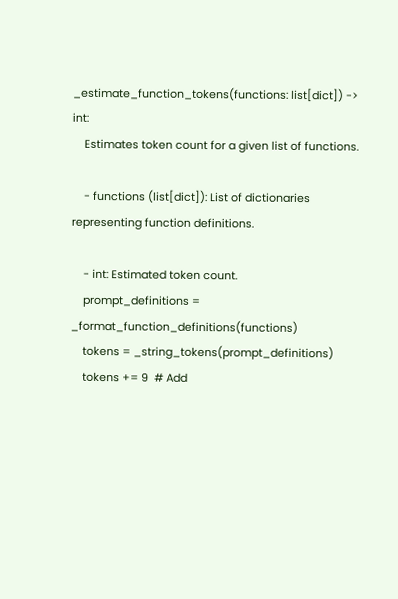_estimate_function_tokens(functions: list[dict]) -> int:
    Estimates token count for a given list of functions.

    - functions (list[dict]): List of dictionaries representing function definitions.

    - int: Estimated token count.
    prompt_definitions = _format_function_definitions(functions)
    tokens = _string_tokens(prompt_definitions)
    tokens += 9  # Add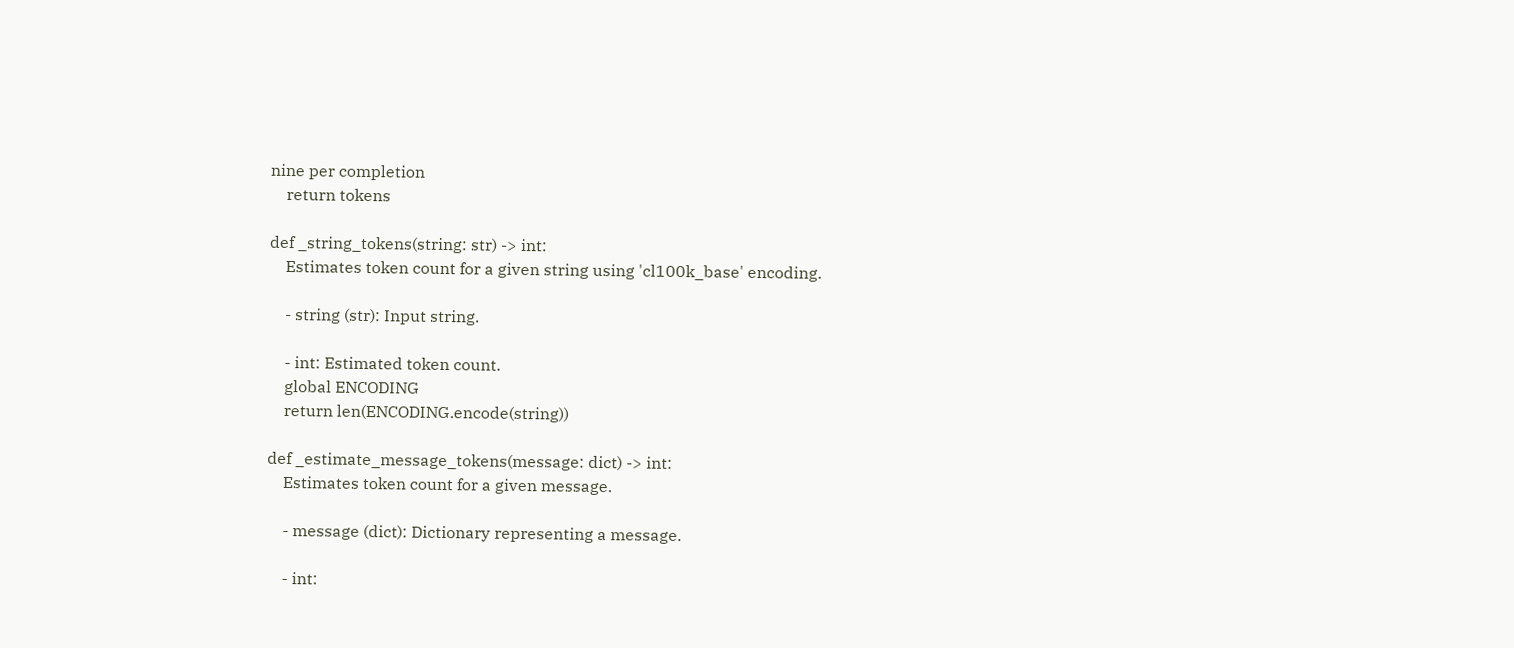nine per completion
    return tokens

def _string_tokens(string: str) -> int:
    Estimates token count for a given string using 'cl100k_base' encoding.

    - string (str): Input string.

    - int: Estimated token count.
    global ENCODING
    return len(ENCODING.encode(string))

def _estimate_message_tokens(message: dict) -> int:
    Estimates token count for a given message.

    - message (dict): Dictionary representing a message.

    - int: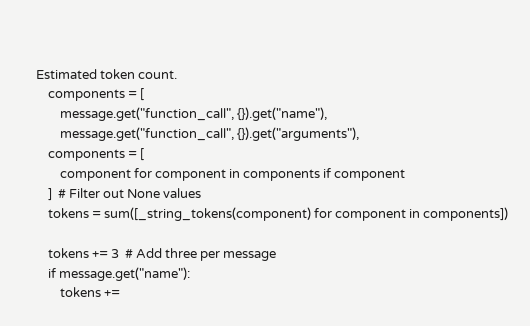Estimated token count.
    components = [
        message.get("function_call", {}).get("name"),
        message.get("function_call", {}).get("arguments"),
    components = [
        component for component in components if component
    ]  # Filter out None values
    tokens = sum([_string_tokens(component) for component in components])

    tokens += 3  # Add three per message
    if message.get("name"):
        tokens +=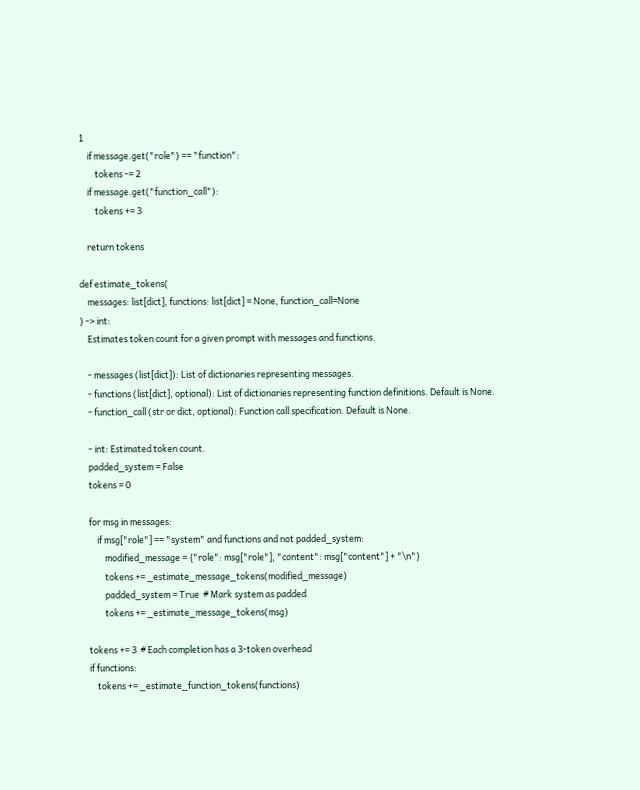1
    if message.get("role") == "function":
        tokens -= 2
    if message.get("function_call"):
        tokens += 3

    return tokens

def estimate_tokens(
    messages: list[dict], functions: list[dict] = None, function_call=None
) -> int:
    Estimates token count for a given prompt with messages and functions.

    - messages (list[dict]): List of dictionaries representing messages.
    - functions (list[dict], optional): List of dictionaries representing function definitions. Default is None.
    - function_call (str or dict, optional): Function call specification. Default is None.

    - int: Estimated token count.
    padded_system = False
    tokens = 0

    for msg in messages:
        if msg["role"] == "system" and functions and not padded_system:
            modified_message = {"role": msg["role"], "content": msg["content"] + "\n"}
            tokens += _estimate_message_tokens(modified_message)
            padded_system = True  # Mark system as padded
            tokens += _estimate_message_tokens(msg)

    tokens += 3  # Each completion has a 3-token overhead
    if functions:
        tokens += _estimate_function_tokens(functions)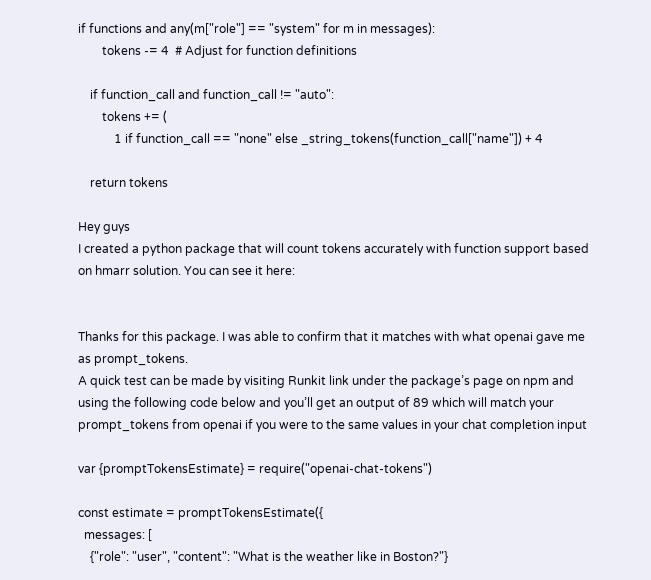if functions and any(m["role"] == "system" for m in messages):
        tokens -= 4  # Adjust for function definitions

    if function_call and function_call != "auto":
        tokens += (
            1 if function_call == "none" else _string_tokens(function_call["name"]) + 4

    return tokens

Hey guys
I created a python package that will count tokens accurately with function support based on hmarr solution. You can see it here:


Thanks for this package. I was able to confirm that it matches with what openai gave me as prompt_tokens.
A quick test can be made by visiting Runkit link under the package’s page on npm and using the following code below and you’ll get an output of 89 which will match your prompt_tokens from openai if you were to the same values in your chat completion input

var {promptTokensEstimate} = require("openai-chat-tokens")

const estimate = promptTokensEstimate({
  messages: [
    {"role": "user", "content": "What is the weather like in Boston?"}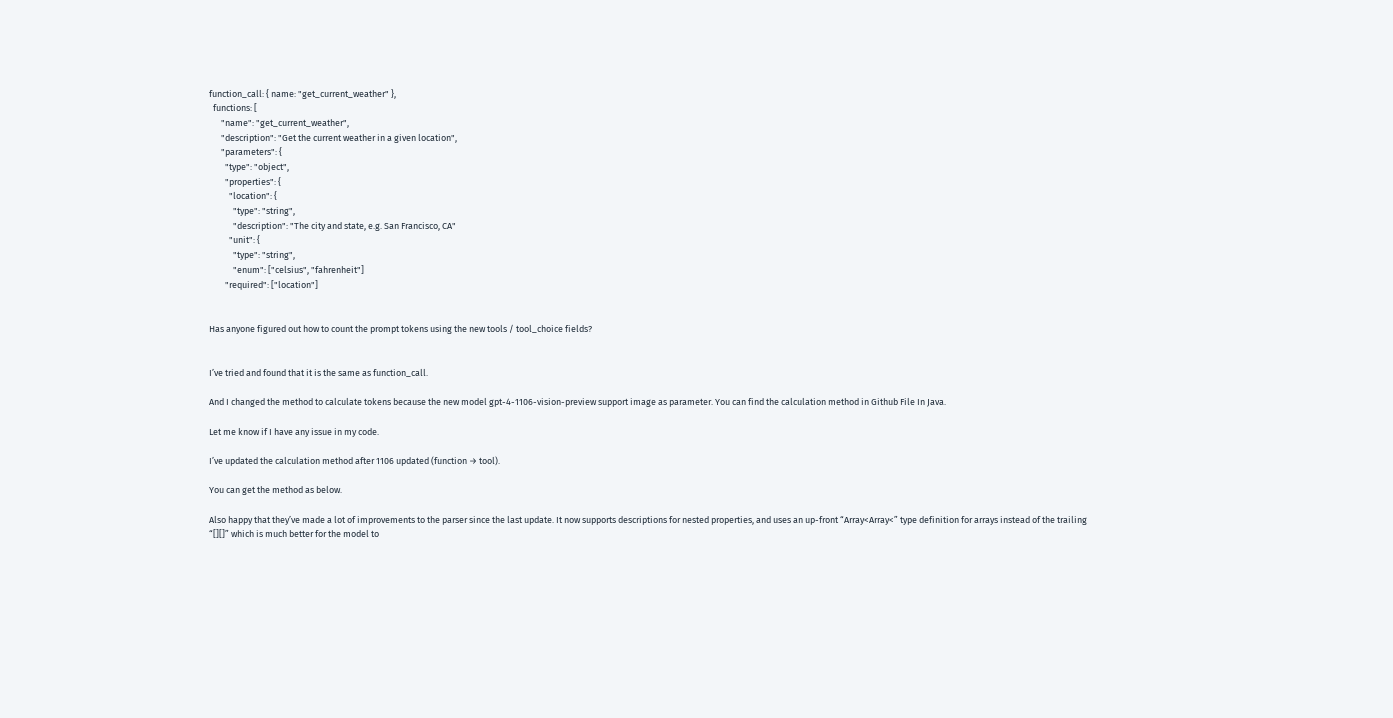function_call: { name: "get_current_weather" },
  functions: [
      "name": "get_current_weather",
      "description": "Get the current weather in a given location",
      "parameters": {
        "type": "object",
        "properties": {
          "location": {
            "type": "string",
            "description": "The city and state, e.g. San Francisco, CA"
          "unit": {
            "type": "string",
            "enum": ["celsius", "fahrenheit"]
        "required": ["location"]


Has anyone figured out how to count the prompt tokens using the new tools / tool_choice fields?


I’ve tried and found that it is the same as function_call.

And I changed the method to calculate tokens because the new model gpt-4-1106-vision-preview support image as parameter. You can find the calculation method in Github File In Java.

Let me know if I have any issue in my code.

I’ve updated the calculation method after 1106 updated (function → tool).

You can get the method as below.

Also happy that they’ve made a lot of improvements to the parser since the last update. It now supports descriptions for nested properties, and uses an up-front “Array<Array<” type definition for arrays instead of the trailing “[][]” which is much better for the model to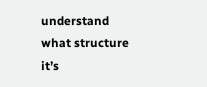understand what structure it’s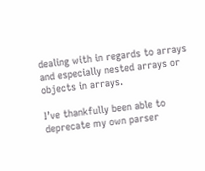dealing with in regards to arrays and especially nested arrays or objects in arrays.

I’ve thankfully been able to deprecate my own parser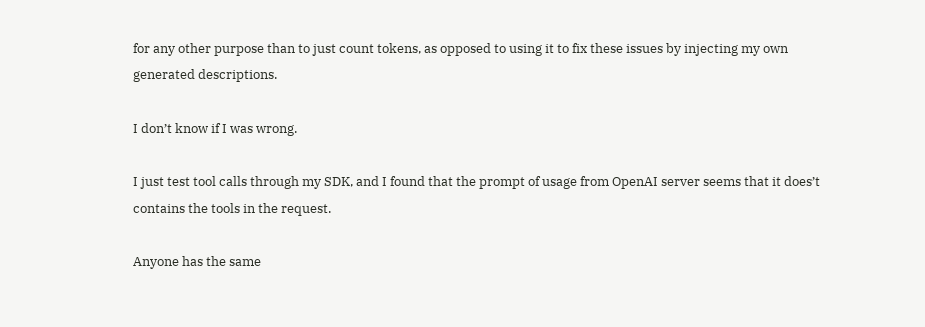for any other purpose than to just count tokens, as opposed to using it to fix these issues by injecting my own generated descriptions.

I don’t know if I was wrong.

I just test tool calls through my SDK, and I found that the prompt of usage from OpenAI server seems that it does’t contains the tools in the request.

Anyone has the same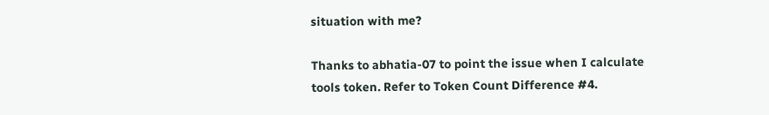situation with me?

Thanks to abhatia-07 to point the issue when I calculate tools token. Refer to Token Count Difference #4.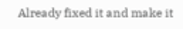Already fixed it and make it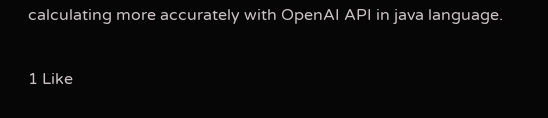calculating more accurately with OpenAI API in java language.

1 Like